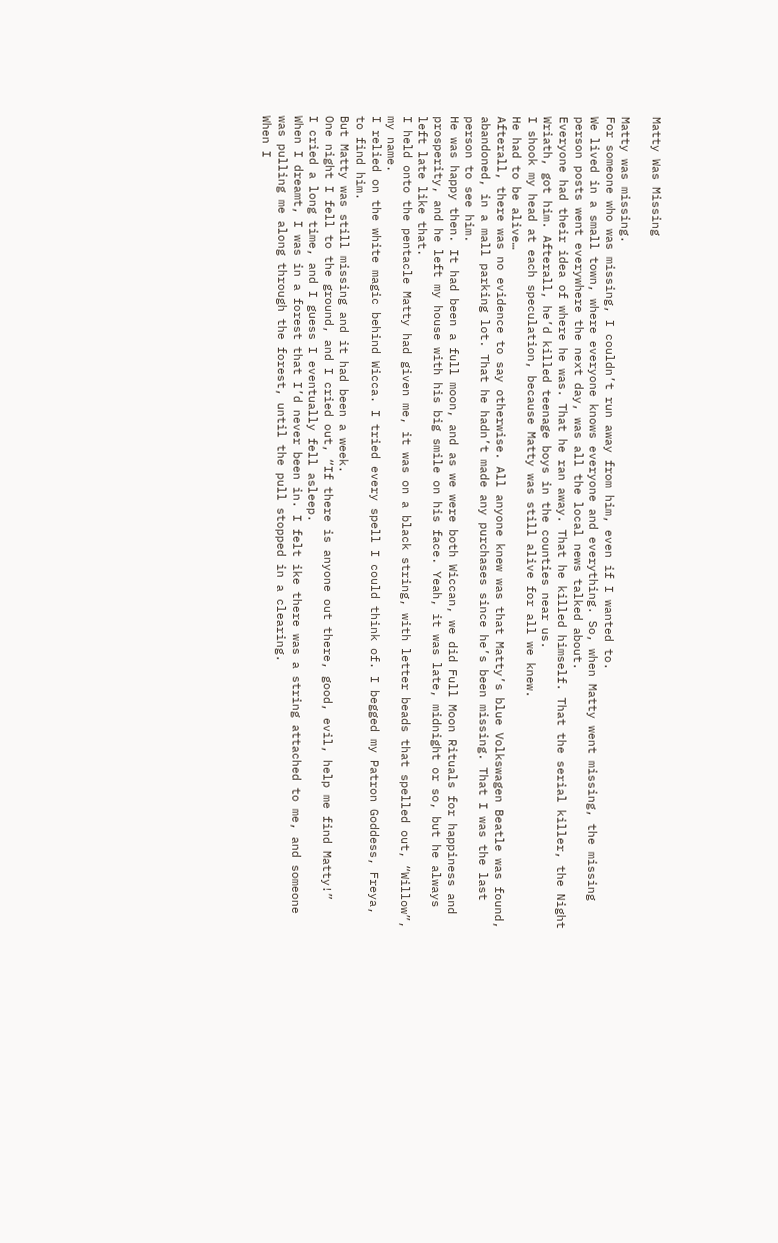Matty Was Missing

Matty was missing.
For someone who was missing, I couldn’t run away from him, even if I wanted to.
We lived in a small town, where everyone knows everyone and everything. So, when Matty went missing, the missing person posts went everywhere the next day, was all the local news talked about.
Everyone had their idea of where he was. That he ran away. That he killed himself. That the serial killer, the Night Wriath, got him. Afterall, he’d killed teenage boys in the counties near us.
I shook my head at each speculation, because Matty was still alive for all we knew.
He had to be alive…
Afterall, there was no evidence to say otherwise. All anyone knew was that Matty’s blue Volkswagen Beatle was found, abandoned, in a mall parking lot. That he hadn’t made any purchases since he’s been missing. That I was the last person to see him.
He was happy then. It had been a full moon, and as we were both Wiccan, we did Full Moon Rituals for happiness and prosperity, and he left my house with his big smile on his face. Yeah, it was late, midnight or so, but he always left late like that.
I held onto the pentacle Matty had given me, it was on a black string, with letter beads that spelled out, “Willow”, my name.
I relied on the white magic behind Wicca. I tried every spell I could think of. I begged my Patron Goddess, Freya, to find him.
But Matty was still missing and it had been a week.
One night I fell to the ground, and I cried out, “If there is anyone out there, good, evil, help me find Matty!”
I cried a long time, and I guess I eventually fell asleep.
When I dreamt, I was in a forest that I’d never been in. I felt ike there was a string attached to me, and someone was pulling me along through the forest, until the pull stopped in a clearing.
When I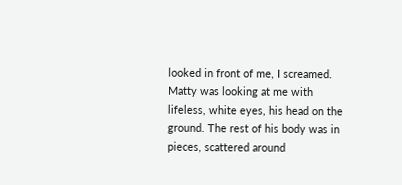looked in front of me, I screamed.
Matty was looking at me with lifeless, white eyes, his head on the ground. The rest of his body was in pieces, scattered around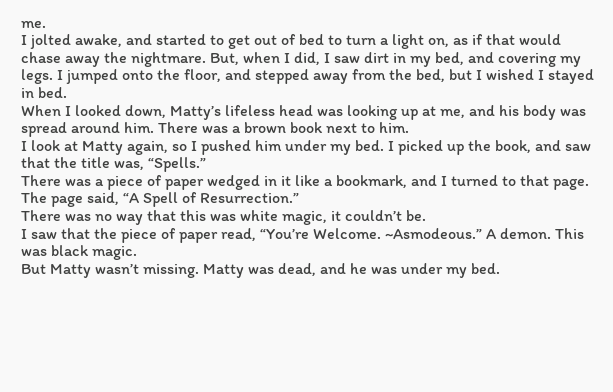me.
I jolted awake, and started to get out of bed to turn a light on, as if that would chase away the nightmare. But, when I did, I saw dirt in my bed, and covering my legs. I jumped onto the floor, and stepped away from the bed, but I wished I stayed in bed.
When I looked down, Matty’s lifeless head was looking up at me, and his body was spread around him. There was a brown book next to him.
I look at Matty again, so I pushed him under my bed. I picked up the book, and saw that the title was, “Spells.”
There was a piece of paper wedged in it like a bookmark, and I turned to that page. The page said, “A Spell of Resurrection.”
There was no way that this was white magic, it couldn’t be.
I saw that the piece of paper read, “You’re Welcome. ~Asmodeous.” A demon. This was black magic.
But Matty wasn’t missing. Matty was dead, and he was under my bed.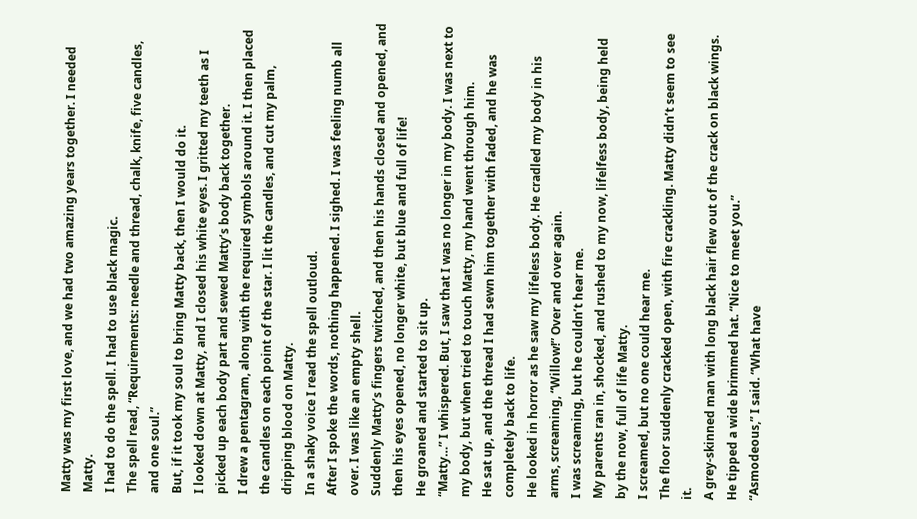Matty was my first love, and we had two amazing years together. I needed Matty.
I had to do the spell. I had to use black magic.
The spell read, “Requirements: needle and thread, chalk, knife, five candles, and one soul.”
But, if it took my soul to bring Matty back, then I would do it.
I looked down at Matty, and I closed his white eyes. I gritted my teeth as I picked up each body part and sewed Matty’s body back together.
I drew a pentagram, along with the required symbols around it. I then placed the candles on each point of the star. I lit the candles, and cut my palm, dripping blood on Matty.
In a shaky voice I read the spell outloud.
After I spoke the words, nothing happened. I sighed. I was feeling numb all over. I was like an empty shell.
Suddenly Matty’s fingers twitched, and then his hands closed and opened, and then his eyes opened, no longer white, but blue and full of life!
He groaned and started to sit up.
“Matty…” I whispered. But, I saw that I was no longer in my body. I was next to my body, but when tried to touch Matty, my hand went through him.
He sat up, and the thread I had sewn him together with faded, and he was completely back to life.
He looked in horror as he saw my lifeless body. He cradled my body in his arms, screaming, “Willow!” Over and over again.
I was screaming, but he couldn’t hear me.
My parents ran in, shocked, and rushed to my now, lifelfess body, being held by the now, full of life Matty.
I screamed, but no one could hear me.
The floor suddenly cracked open, with fire crackling. Matty didn’t seem to see it.
A grey-skinned man with long black hair flew out of the crack on black wings. He tipped a wide brimmed hat. “Nice to meet you.”
“Asmodeous,” I said. “What have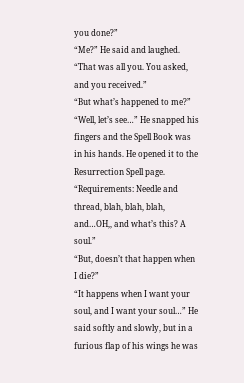you done?”
“Me?” He said and laughed. “That was all you. You asked, and you received.”
“But what’s happened to me?”
“Well, let’s see…” He snapped his fingers and the Spell Book was in his hands. He opened it to the Resurrection Spell page. “Requirements: Needle and thread, blah, blah, blah, and…OH,, and what’s this? A soul.”
“But, doesn’t that happen when I die?”
“It happens when I want your soul, and I want your soul…” He said softly and slowly, but in a furious flap of his wings he was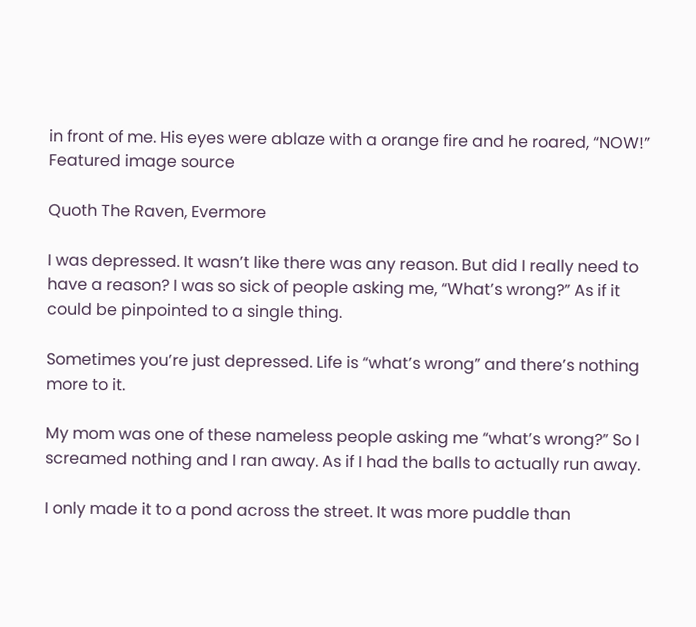in front of me. His eyes were ablaze with a orange fire and he roared, “NOW!”
Featured image source

Quoth The Raven, Evermore

I was depressed. It wasn’t like there was any reason. But did I really need to have a reason? I was so sick of people asking me, “What’s wrong?” As if it could be pinpointed to a single thing.

Sometimes you’re just depressed. Life is “what’s wrong” and there’s nothing more to it.

My mom was one of these nameless people asking me “what’s wrong?” So I screamed nothing and I ran away. As if I had the balls to actually run away.

I only made it to a pond across the street. It was more puddle than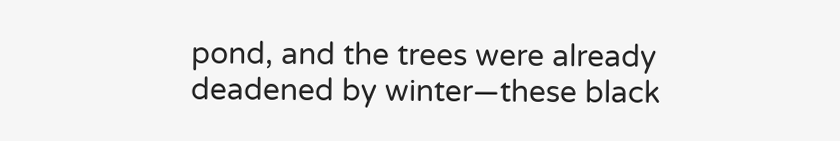pond, and the trees were already deadened by winter—these black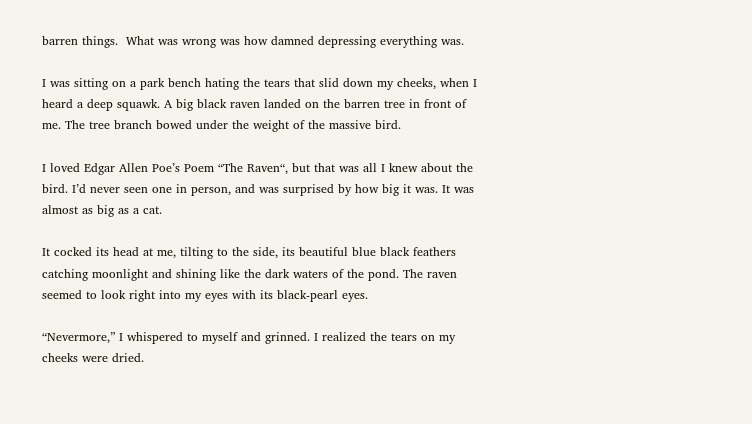barren things.  What was wrong was how damned depressing everything was.

I was sitting on a park bench hating the tears that slid down my cheeks, when I heard a deep squawk. A big black raven landed on the barren tree in front of me. The tree branch bowed under the weight of the massive bird.

I loved Edgar Allen Poe’s Poem “The Raven“, but that was all I knew about the bird. I’d never seen one in person, and was surprised by how big it was. It was almost as big as a cat.

It cocked its head at me, tilting to the side, its beautiful blue black feathers catching moonlight and shining like the dark waters of the pond. The raven seemed to look right into my eyes with its black-pearl eyes.

“Nevermore,” I whispered to myself and grinned. I realized the tears on my cheeks were dried.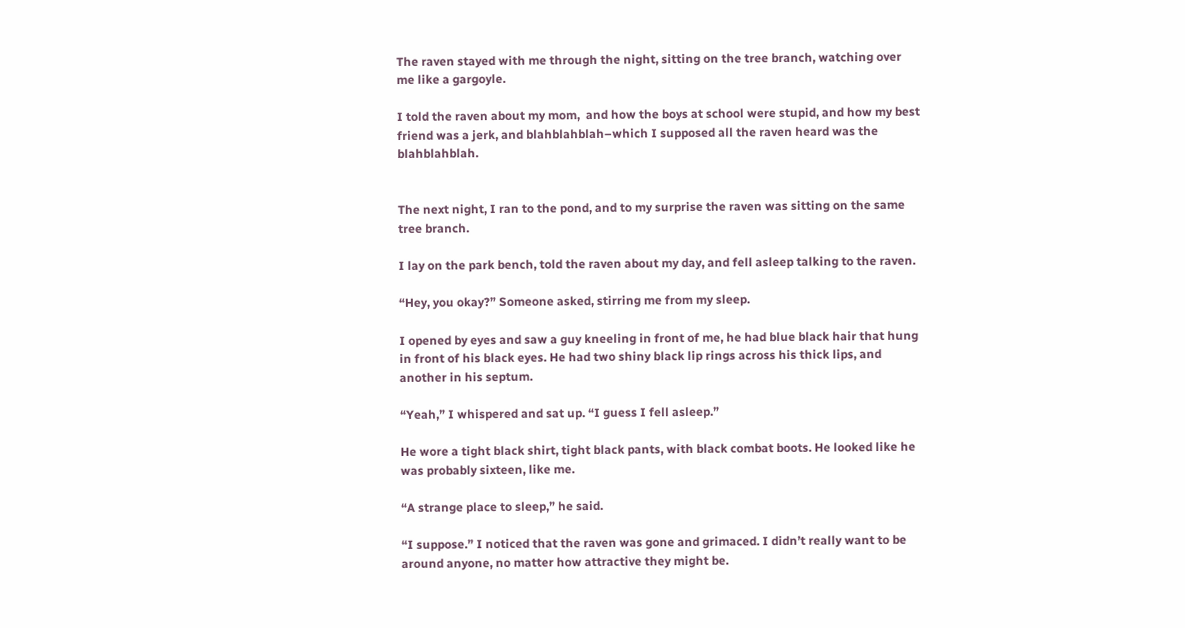The raven stayed with me through the night, sitting on the tree branch, watching over me like a gargoyle.

I told the raven about my mom,  and how the boys at school were stupid, and how my best friend was a jerk, and blahblahblah–which I supposed all the raven heard was the blahblahblah.


The next night, I ran to the pond, and to my surprise the raven was sitting on the same tree branch.

I lay on the park bench, told the raven about my day, and fell asleep talking to the raven.

“Hey, you okay?” Someone asked, stirring me from my sleep.

I opened by eyes and saw a guy kneeling in front of me, he had blue black hair that hung in front of his black eyes. He had two shiny black lip rings across his thick lips, and another in his septum.

“Yeah,” I whispered and sat up. “I guess I fell asleep.”

He wore a tight black shirt, tight black pants, with black combat boots. He looked like he was probably sixteen, like me.

“A strange place to sleep,” he said.

“I suppose.” I noticed that the raven was gone and grimaced. I didn’t really want to be around anyone, no matter how attractive they might be.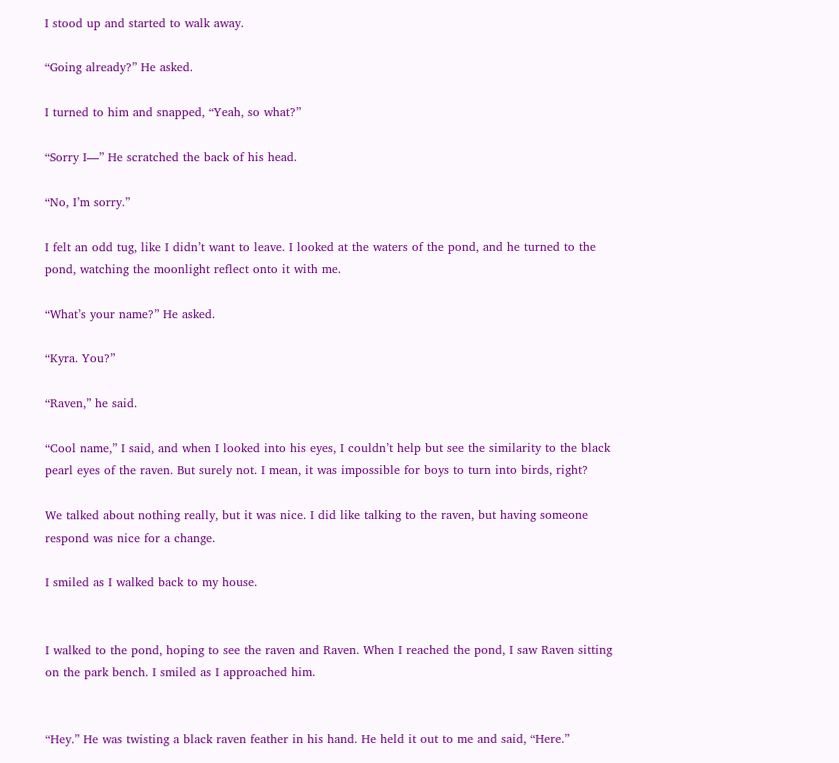I stood up and started to walk away.

“Going already?” He asked.

I turned to him and snapped, “Yeah, so what?”

“Sorry I—” He scratched the back of his head.

“No, I’m sorry.”

I felt an odd tug, like I didn’t want to leave. I looked at the waters of the pond, and he turned to the pond, watching the moonlight reflect onto it with me.

“What’s your name?” He asked.

“Kyra. You?”

“Raven,” he said.

“Cool name,” I said, and when I looked into his eyes, I couldn’t help but see the similarity to the black pearl eyes of the raven. But surely not. I mean, it was impossible for boys to turn into birds, right?

We talked about nothing really, but it was nice. I did like talking to the raven, but having someone respond was nice for a change.

I smiled as I walked back to my house.


I walked to the pond, hoping to see the raven and Raven. When I reached the pond, I saw Raven sitting on the park bench. I smiled as I approached him.


“Hey.” He was twisting a black raven feather in his hand. He held it out to me and said, “Here.”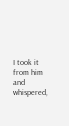I took it from him and whispered,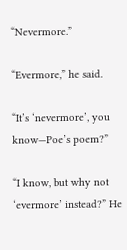“Nevermore.”

“Evermore,” he said.

“It’s ‘nevermore’, you know—Poe’s poem?”

“I know, but why not ‘evermore’ instead?” He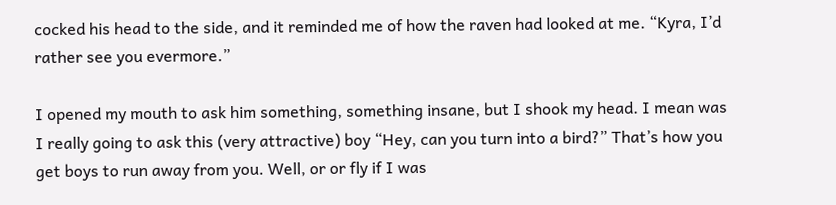cocked his head to the side, and it reminded me of how the raven had looked at me. “Kyra, I’d rather see you evermore.”

I opened my mouth to ask him something, something insane, but I shook my head. I mean was I really going to ask this (very attractive) boy “Hey, can you turn into a bird?” That’s how you get boys to run away from you. Well, or or fly if I was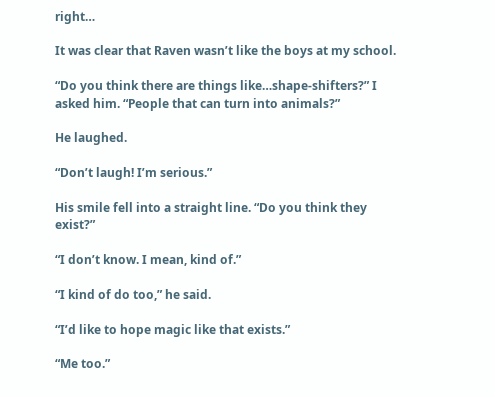right…

It was clear that Raven wasn’t like the boys at my school.

“Do you think there are things like…shape-shifters?” I asked him. “People that can turn into animals?”

He laughed.

“Don’t laugh! I’m serious.”

His smile fell into a straight line. “Do you think they exist?”

“I don’t know. I mean, kind of.”

“I kind of do too,” he said.

“I’d like to hope magic like that exists.”

“Me too.”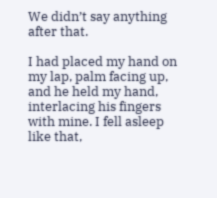We didn’t say anything after that.

I had placed my hand on my lap, palm facing up, and he held my hand, interlacing his fingers with mine. I fell asleep like that,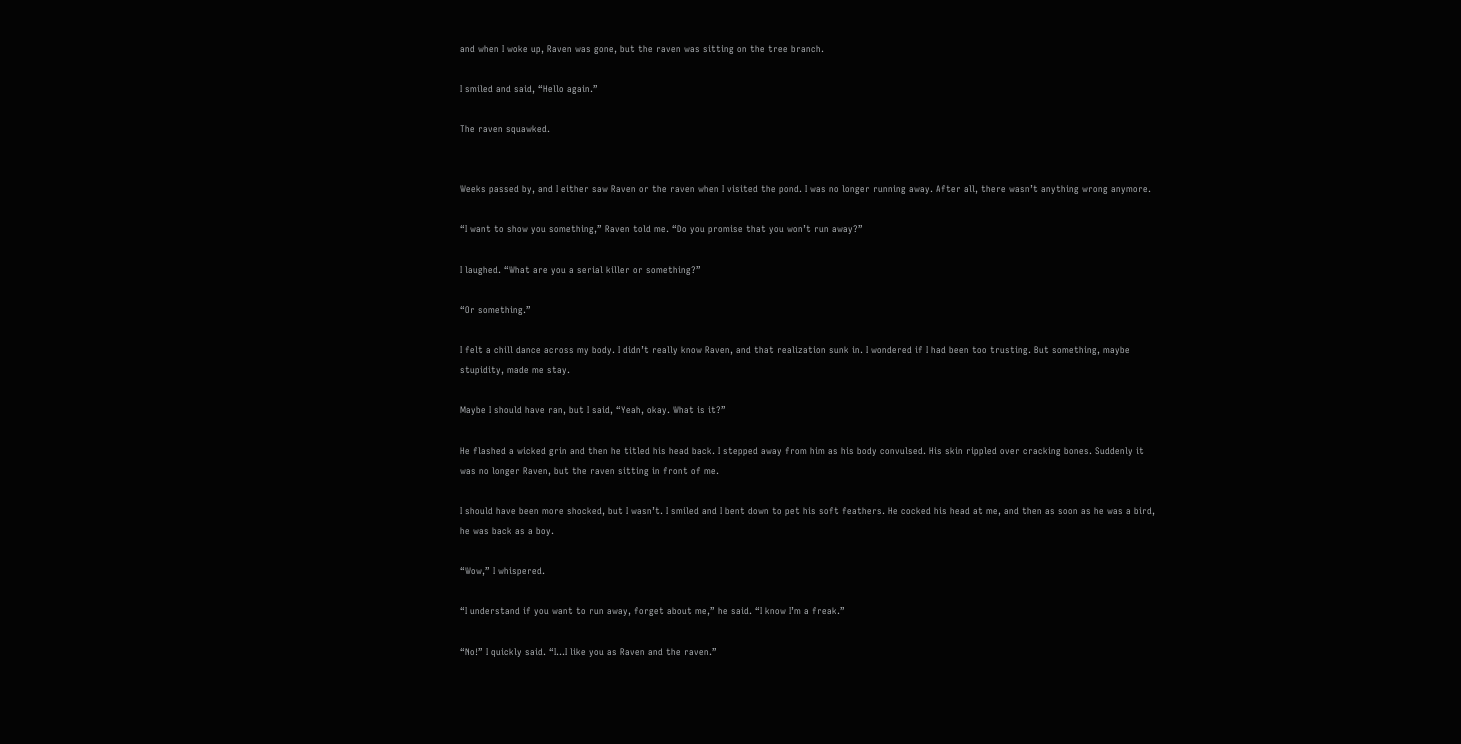and when I woke up, Raven was gone, but the raven was sitting on the tree branch.

I smiled and said, “Hello again.”

The raven squawked.


Weeks passed by, and I either saw Raven or the raven when I visited the pond. I was no longer running away. After all, there wasn’t anything wrong anymore.

“I want to show you something,” Raven told me. “Do you promise that you won’t run away?”

I laughed. “What are you a serial killer or something?”

“Or something.”

I felt a chill dance across my body. I didn’t really know Raven, and that realization sunk in. I wondered if I had been too trusting. But something, maybe stupidity, made me stay.

Maybe I should have ran, but I said, “Yeah, okay. What is it?”

He flashed a wicked grin and then he titled his head back. I stepped away from him as his body convulsed. His skin rippled over cracking bones. Suddenly it was no longer Raven, but the raven sitting in front of me.

I should have been more shocked, but I wasn’t. I smiled and I bent down to pet his soft feathers. He cocked his head at me, and then as soon as he was a bird, he was back as a boy.

“Wow,” I whispered.

“I understand if you want to run away, forget about me,” he said. “I know I’m a freak.”

“No!” I quickly said. “I…I like you as Raven and the raven.”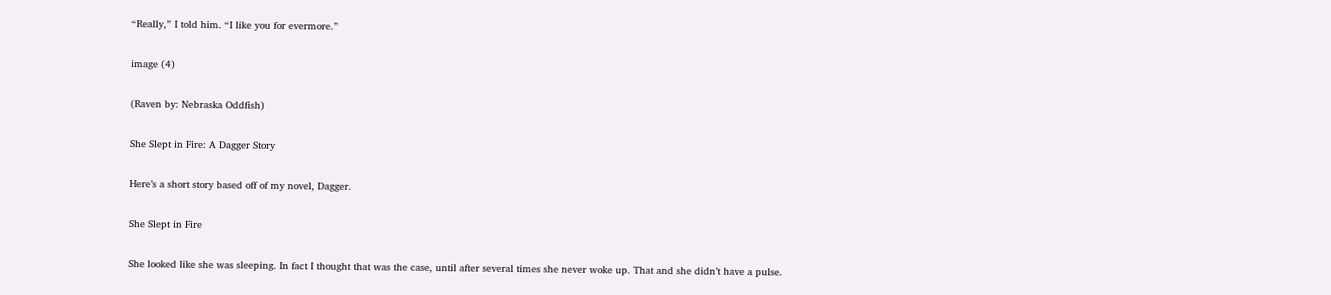“Really,” I told him. “I like you for evermore.”

image (4)

(Raven by: Nebraska Oddfish)

She Slept in Fire: A Dagger Story

Here’s a short story based off of my novel, Dagger.

She Slept in Fire

She looked like she was sleeping. In fact I thought that was the case, until after several times she never woke up. That and she didn’t have a pulse.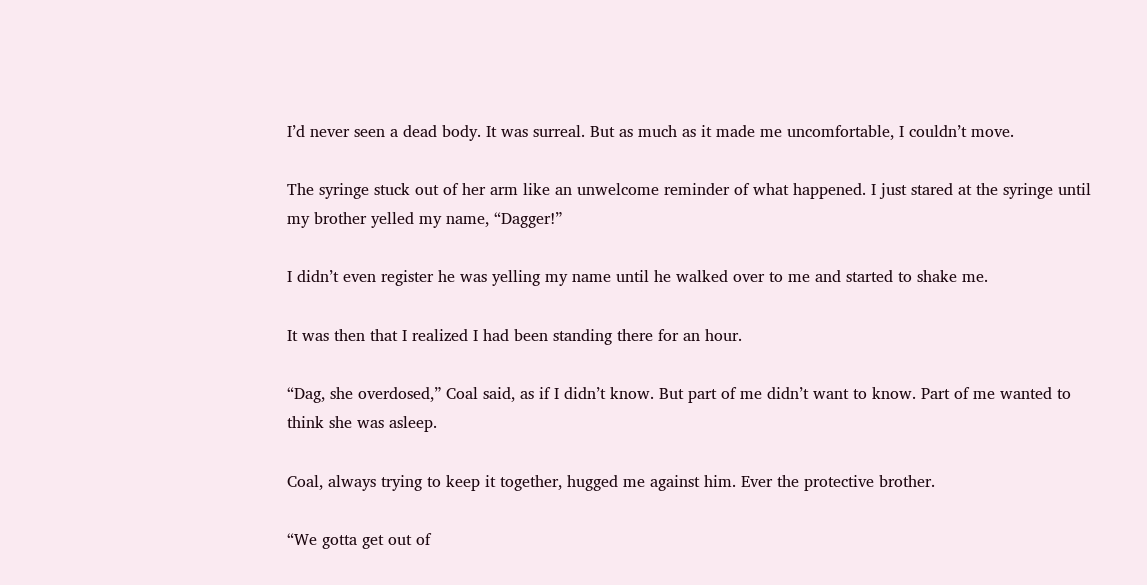I’d never seen a dead body. It was surreal. But as much as it made me uncomfortable, I couldn’t move.

The syringe stuck out of her arm like an unwelcome reminder of what happened. I just stared at the syringe until my brother yelled my name, “Dagger!”

I didn’t even register he was yelling my name until he walked over to me and started to shake me.

It was then that I realized I had been standing there for an hour.

“Dag, she overdosed,” Coal said, as if I didn’t know. But part of me didn’t want to know. Part of me wanted to think she was asleep.

Coal, always trying to keep it together, hugged me against him. Ever the protective brother.

“We gotta get out of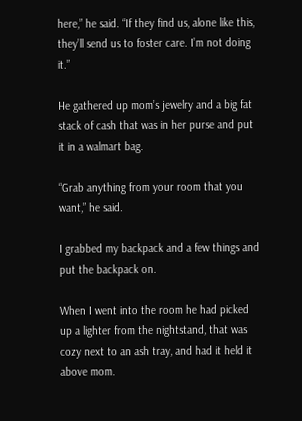here,” he said. “If they find us, alone like this, they’ll send us to foster care. I’m not doing it.”

He gathered up mom’s jewelry and a big fat stack of cash that was in her purse and put it in a walmart bag.

“Grab anything from your room that you want,” he said.

I grabbed my backpack and a few things and put the backpack on.

When I went into the room he had picked up a lighter from the nightstand, that was cozy next to an ash tray, and had it held it above mom.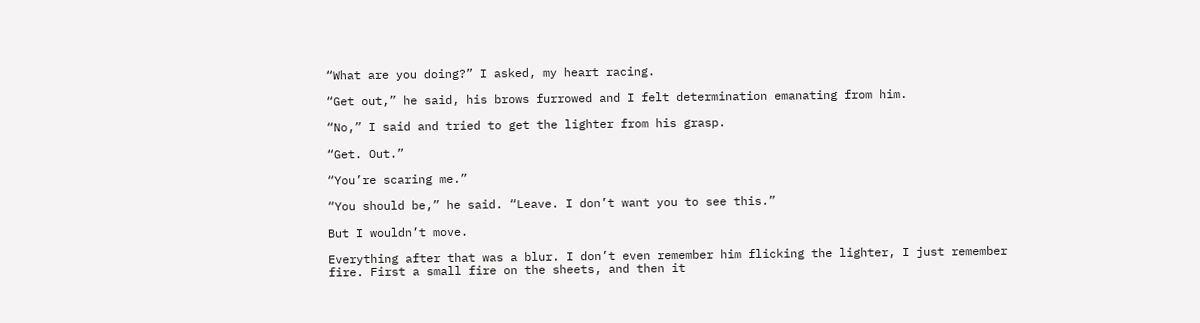“What are you doing?” I asked, my heart racing.

“Get out,” he said, his brows furrowed and I felt determination emanating from him.

“No,” I said and tried to get the lighter from his grasp.

“Get. Out.”

“You’re scaring me.”

“You should be,” he said. “Leave. I don’t want you to see this.”

But I wouldn’t move.

Everything after that was a blur. I don’t even remember him flicking the lighter, I just remember fire. First a small fire on the sheets, and then it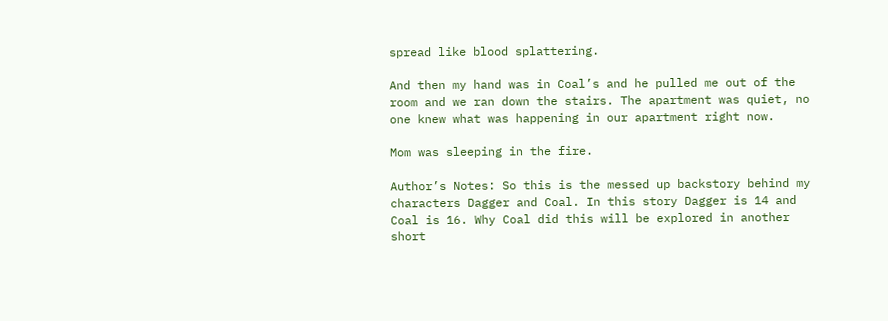spread like blood splattering.

And then my hand was in Coal’s and he pulled me out of the room and we ran down the stairs. The apartment was quiet, no one knew what was happening in our apartment right now.

Mom was sleeping in the fire.

Author’s Notes: So this is the messed up backstory behind my characters Dagger and Coal. In this story Dagger is 14 and Coal is 16. Why Coal did this will be explored in another short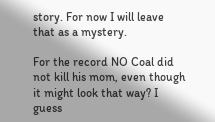story. For now I will leave that as a mystery.

For the record NO Coal did not kill his mom, even though it might look that way? I guess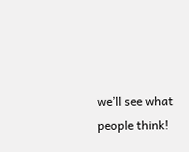we’ll see what people think!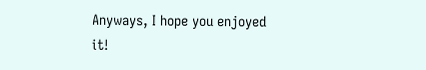Anyways, I hope you enjoyed it!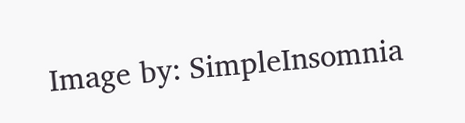Image by: SimpleInsomnia